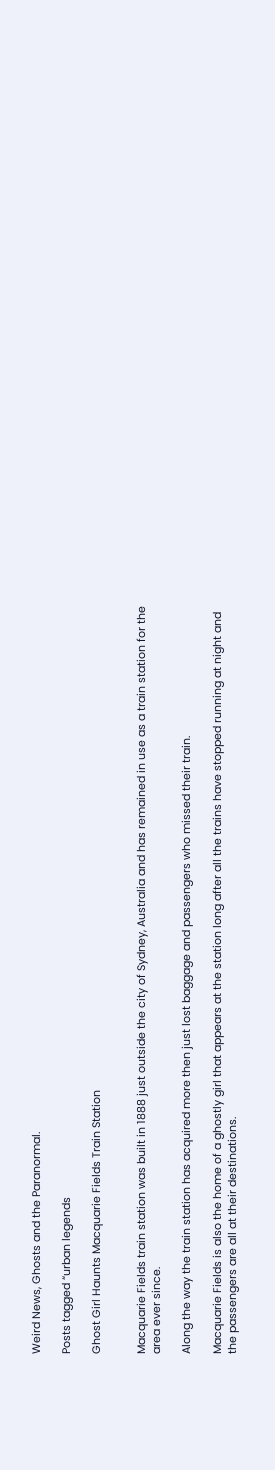Weird News, Ghosts and the Paranormal.

Posts tagged “urban legends

Ghost Girl Haunts Macquarie Fields Train Station


Macquarie Fields train station was built in 1888 just outside the city of Sydney, Australia and has remained in use as a train station for the area ever since.

Along the way the train station has acquired more then just lost baggage and passengers who missed their train.

Macquarie Fields is also the home of a ghostly girl that appears at the station long after all the trains have stopped running at night and the passengers are all at their destinations.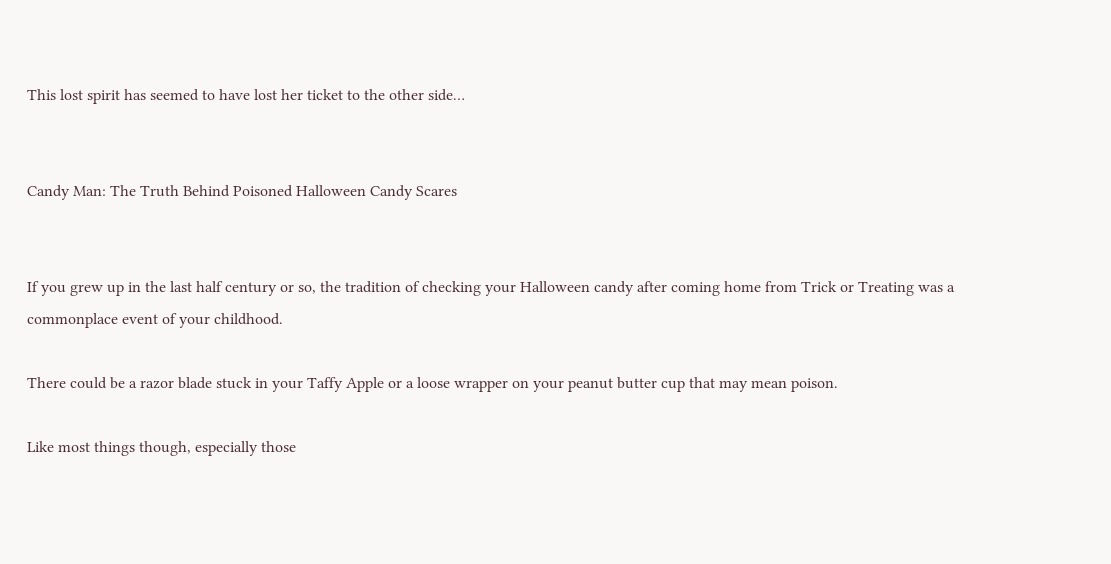This lost spirit has seemed to have lost her ticket to the other side…


Candy Man: The Truth Behind Poisoned Halloween Candy Scares


If you grew up in the last half century or so, the tradition of checking your Halloween candy after coming home from Trick or Treating was a commonplace event of your childhood.

There could be a razor blade stuck in your Taffy Apple or a loose wrapper on your peanut butter cup that may mean poison.

Like most things though, especially those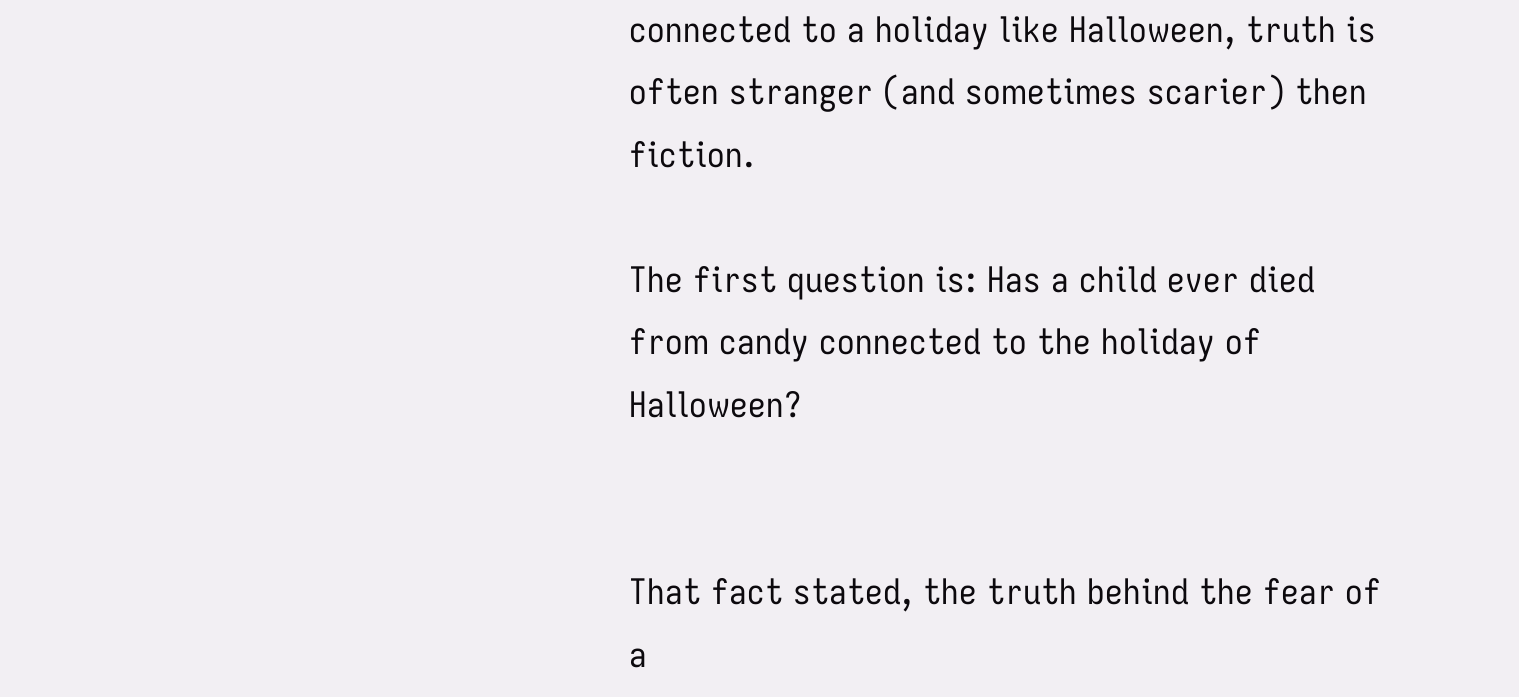connected to a holiday like Halloween, truth is often stranger (and sometimes scarier) then fiction.

The first question is: Has a child ever died from candy connected to the holiday of Halloween?


That fact stated, the truth behind the fear of a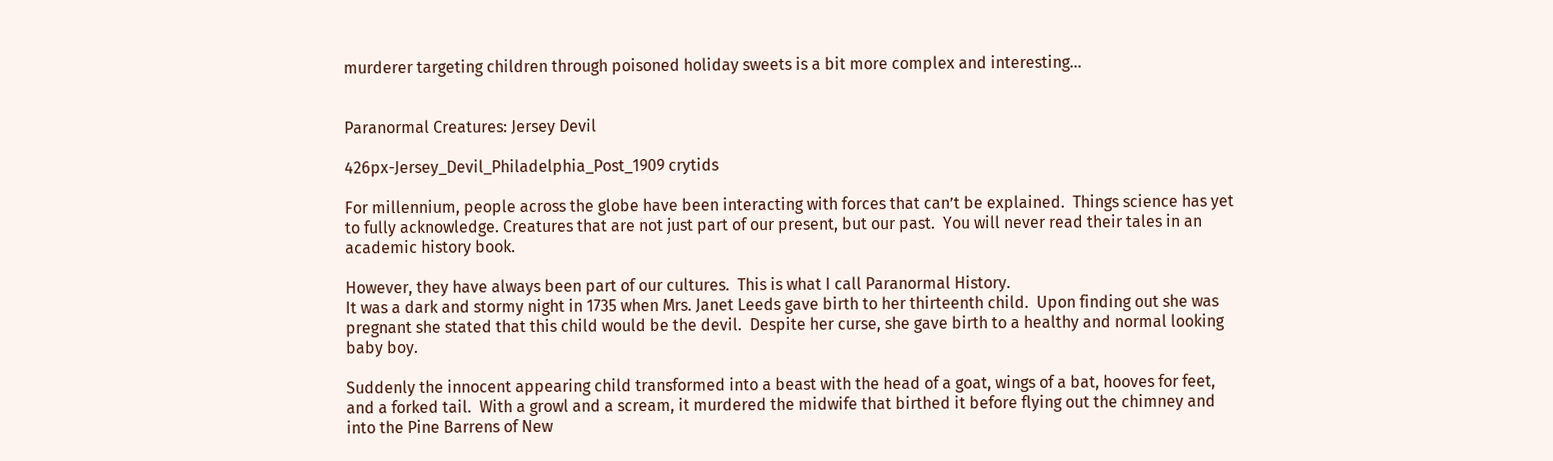murderer targeting children through poisoned holiday sweets is a bit more complex and interesting…


Paranormal Creatures: Jersey Devil

426px-Jersey_Devil_Philadelphia_Post_1909 crytids

For millennium, people across the globe have been interacting with forces that can’t be explained.  Things science has yet to fully acknowledge. Creatures that are not just part of our present, but our past.  You will never read their tales in an academic history book.

However, they have always been part of our cultures.  This is what I call Paranormal History.
It was a dark and stormy night in 1735 when Mrs. Janet Leeds gave birth to her thirteenth child.  Upon finding out she was pregnant she stated that this child would be the devil.  Despite her curse, she gave birth to a healthy and normal looking baby boy.

Suddenly the innocent appearing child transformed into a beast with the head of a goat, wings of a bat, hooves for feet, and a forked tail.  With a growl and a scream, it murdered the midwife that birthed it before flying out the chimney and into the Pine Barrens of New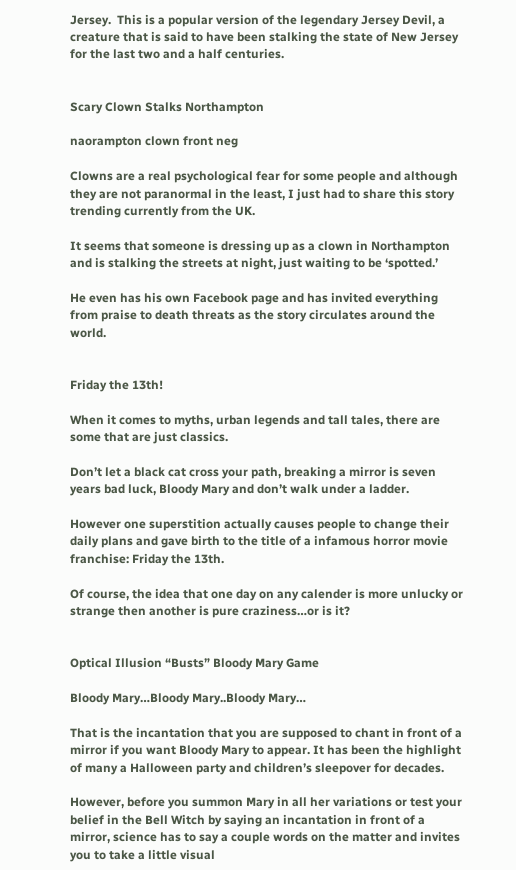Jersey.  This is a popular version of the legendary Jersey Devil, a creature that is said to have been stalking the state of New Jersey for the last two and a half centuries.


Scary Clown Stalks Northampton

naorampton clown front neg

Clowns are a real psychological fear for some people and although they are not paranormal in the least, I just had to share this story trending currently from the UK.

It seems that someone is dressing up as a clown in Northampton and is stalking the streets at night, just waiting to be ‘spotted.’

He even has his own Facebook page and has invited everything from praise to death threats as the story circulates around the world.


Friday the 13th!

When it comes to myths, urban legends and tall tales, there are some that are just classics.

Don’t let a black cat cross your path, breaking a mirror is seven years bad luck, Bloody Mary and don’t walk under a ladder.

However one superstition actually causes people to change their daily plans and gave birth to the title of a infamous horror movie franchise: Friday the 13th.

Of course, the idea that one day on any calender is more unlucky or strange then another is pure craziness…or is it?


Optical Illusion “Busts” Bloody Mary Game

Bloody Mary…Bloody Mary..Bloody Mary…

That is the incantation that you are supposed to chant in front of a mirror if you want Bloody Mary to appear. It has been the highlight of many a Halloween party and children’s sleepover for decades.

However, before you summon Mary in all her variations or test your belief in the Bell Witch by saying an incantation in front of a mirror, science has to say a couple words on the matter and invites you to take a little visual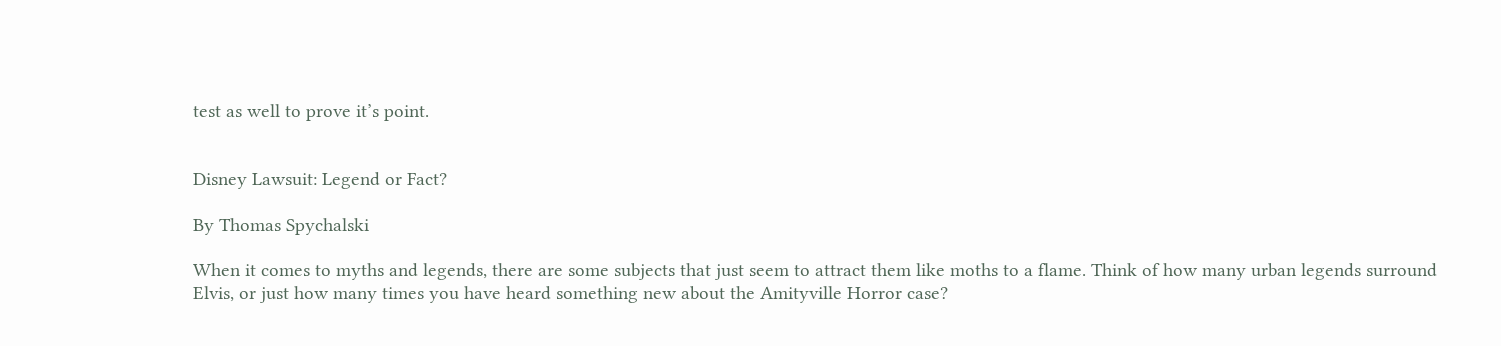test as well to prove it’s point.


Disney Lawsuit: Legend or Fact?

By Thomas Spychalski

When it comes to myths and legends, there are some subjects that just seem to attract them like moths to a flame. Think of how many urban legends surround Elvis, or just how many times you have heard something new about the Amityville Horror case?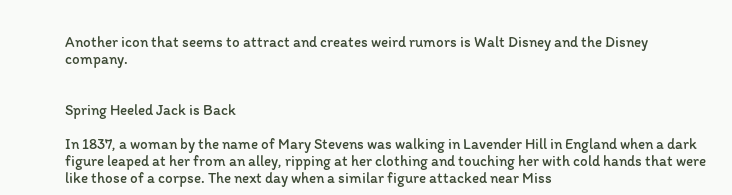Another icon that seems to attract and creates weird rumors is Walt Disney and the Disney company.


Spring Heeled Jack is Back

In 1837, a woman by the name of Mary Stevens was walking in Lavender Hill in England when a dark figure leaped at her from an alley, ripping at her clothing and touching her with cold hands that were like those of a corpse. The next day when a similar figure attacked near Miss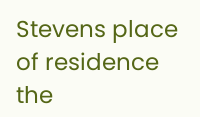Stevens place of residence the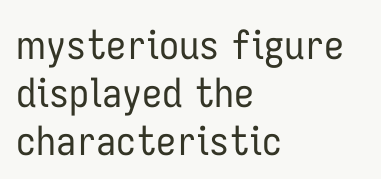mysterious figure displayed the characteristic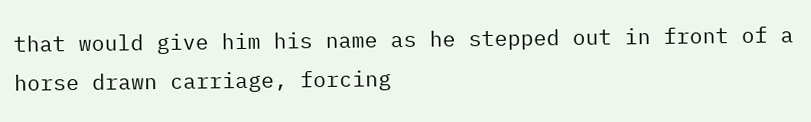that would give him his name as he stepped out in front of a horse drawn carriage, forcing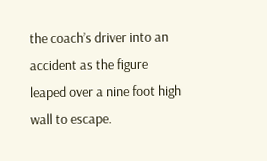the coach’s driver into an accident as the figure leaped over a nine foot high wall to escape.